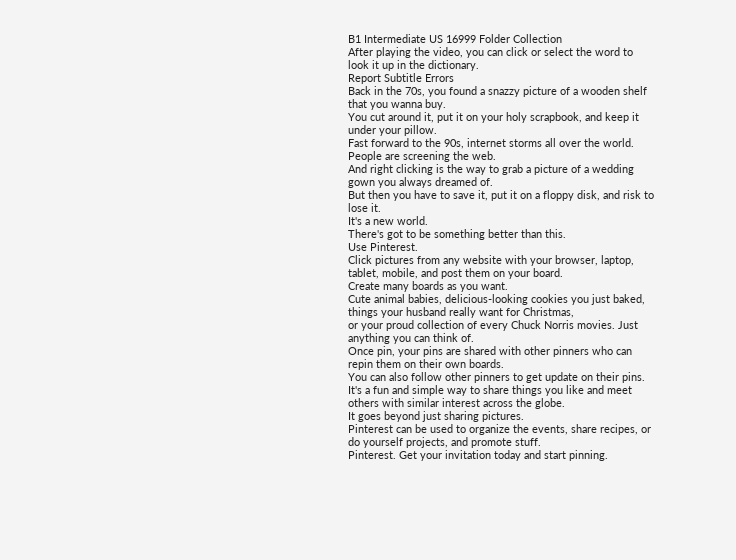B1 Intermediate US 16999 Folder Collection
After playing the video, you can click or select the word to look it up in the dictionary.
Report Subtitle Errors
Back in the 70s, you found a snazzy picture of a wooden shelf that you wanna buy.
You cut around it, put it on your holy scrapbook, and keep it under your pillow.
Fast forward to the 90s, internet storms all over the world.
People are screening the web.
And right clicking is the way to grab a picture of a wedding gown you always dreamed of.
But then you have to save it, put it on a floppy disk, and risk to lose it.
It's a new world.
There's got to be something better than this.
Use Pinterest.
Click pictures from any website with your browser, laptop, tablet, mobile, and post them on your board.
Create many boards as you want.
Cute animal babies, delicious-looking cookies you just baked, things your husband really want for Christmas,
or your proud collection of every Chuck Norris movies. Just anything you can think of.
Once pin, your pins are shared with other pinners who can repin them on their own boards.
You can also follow other pinners to get update on their pins.
It's a fun and simple way to share things you like and meet others with similar interest across the globe.
It goes beyond just sharing pictures.
Pinterest can be used to organize the events, share recipes, or do yourself projects, and promote stuff.
Pinterest. Get your invitation today and start pinning.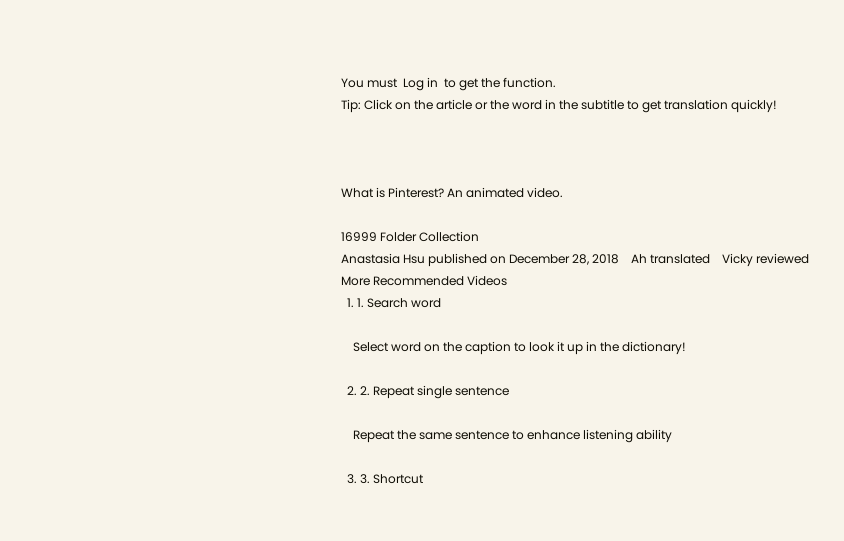You must  Log in  to get the function.
Tip: Click on the article or the word in the subtitle to get translation quickly!



What is Pinterest? An animated video.

16999 Folder Collection
Anastasia Hsu published on December 28, 2018    Ah translated    Vicky reviewed
More Recommended Videos
  1. 1. Search word

    Select word on the caption to look it up in the dictionary!

  2. 2. Repeat single sentence

    Repeat the same sentence to enhance listening ability

  3. 3. Shortcut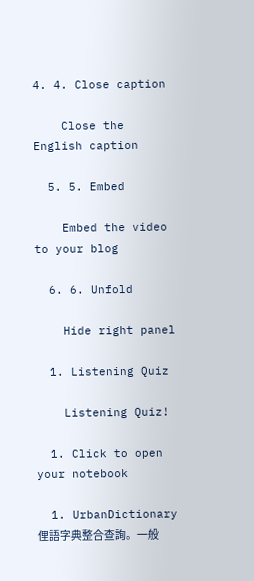4. 4. Close caption

    Close the English caption

  5. 5. Embed

    Embed the video to your blog

  6. 6. Unfold

    Hide right panel

  1. Listening Quiz

    Listening Quiz!

  1. Click to open your notebook

  1. UrbanDictionary 俚語字典整合查詢。一般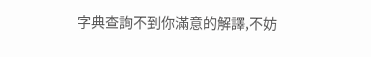字典查詢不到你滿意的解譯,不妨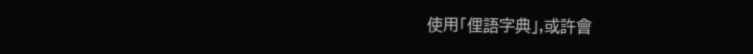使用「俚語字典」,或許會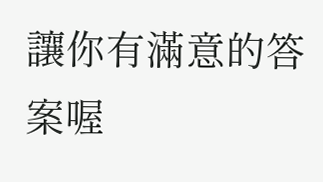讓你有滿意的答案喔